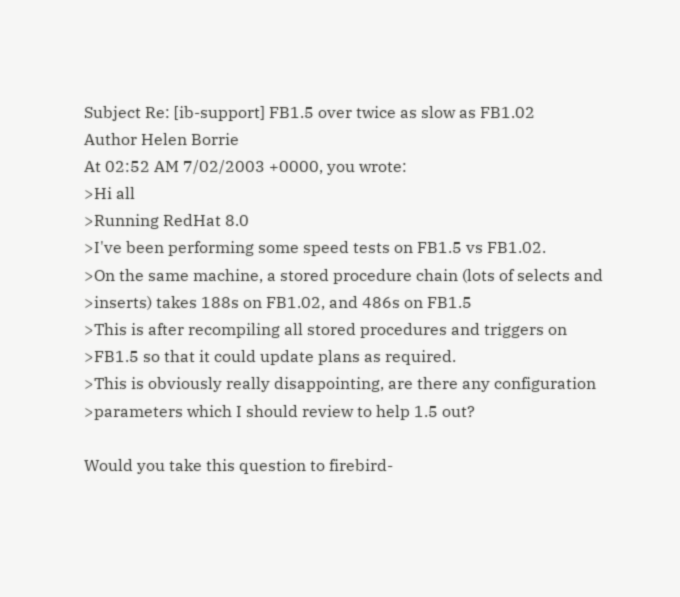Subject Re: [ib-support] FB1.5 over twice as slow as FB1.02
Author Helen Borrie
At 02:52 AM 7/02/2003 +0000, you wrote:
>Hi all
>Running RedHat 8.0
>I've been performing some speed tests on FB1.5 vs FB1.02.
>On the same machine, a stored procedure chain (lots of selects and
>inserts) takes 188s on FB1.02, and 486s on FB1.5
>This is after recompiling all stored procedures and triggers on
>FB1.5 so that it could update plans as required.
>This is obviously really disappointing, are there any configuration
>parameters which I should review to help 1.5 out?

Would you take this question to firebird-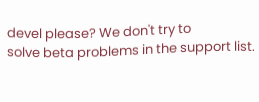devel please? We don't try to
solve beta problems in the support list.